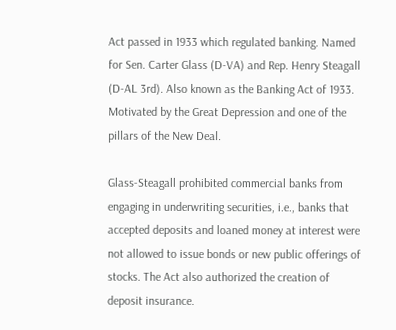Act passed in 1933 which regulated banking. Named for Sen. Carter Glass (D-VA) and Rep. Henry Steagall (D-AL 3rd). Also known as the Banking Act of 1933. Motivated by the Great Depression and one of the pillars of the New Deal.

Glass-Steagall prohibited commercial banks from engaging in underwriting securities, i.e., banks that accepted deposits and loaned money at interest were not allowed to issue bonds or new public offerings of stocks. The Act also authorized the creation of deposit insurance.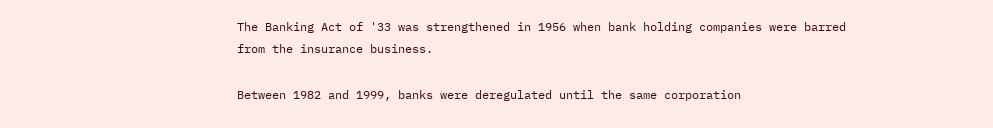The Banking Act of '33 was strengthened in 1956 when bank holding companies were barred from the insurance business.

Between 1982 and 1999, banks were deregulated until the same corporation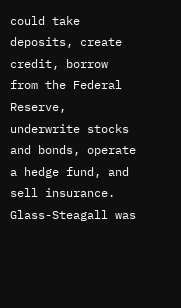could take deposits, create credit, borrow from the Federal Reserve, underwrite stocks and bonds, operate a hedge fund, and sell insurance.
Glass-Steagall was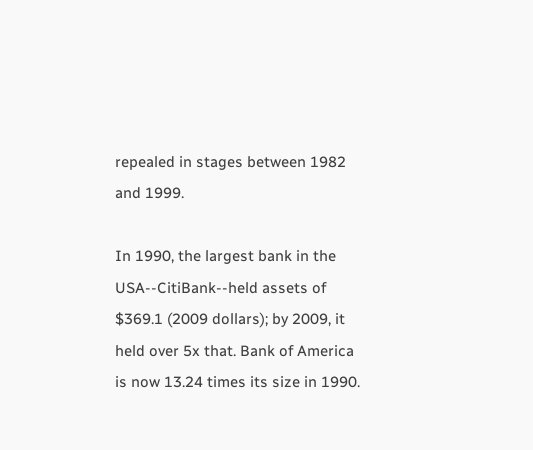repealed in stages between 1982 and 1999.

In 1990, the largest bank in the USA--CitiBank--held assets of $369.1 (2009 dollars); by 2009, it held over 5x that. Bank of America is now 13.24 times its size in 1990.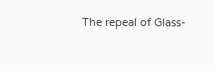The repeal of Glass-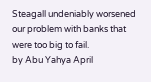Steagall undeniably worsened our problem with banks that were too big to fail.
by Abu Yahya April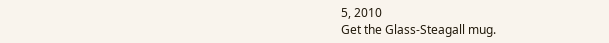5, 2010
Get the Glass-Steagall mug.